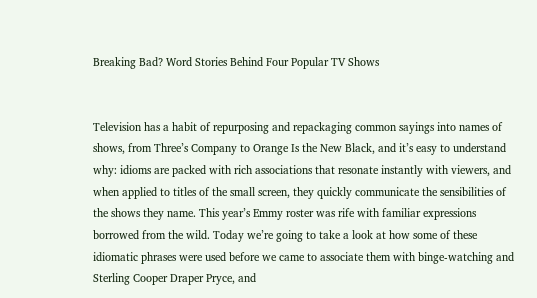Breaking Bad? Word Stories Behind Four Popular TV Shows


Television has a habit of repurposing and repackaging common sayings into names of shows, from Three’s Company to Orange Is the New Black, and it’s easy to understand why: idioms are packed with rich associations that resonate instantly with viewers, and when applied to titles of the small screen, they quickly communicate the sensibilities of the shows they name. This year’s Emmy roster was rife with familiar expressions borrowed from the wild. Today we’re going to take a look at how some of these idiomatic phrases were used before we came to associate them with binge-watching and Sterling Cooper Draper Pryce, and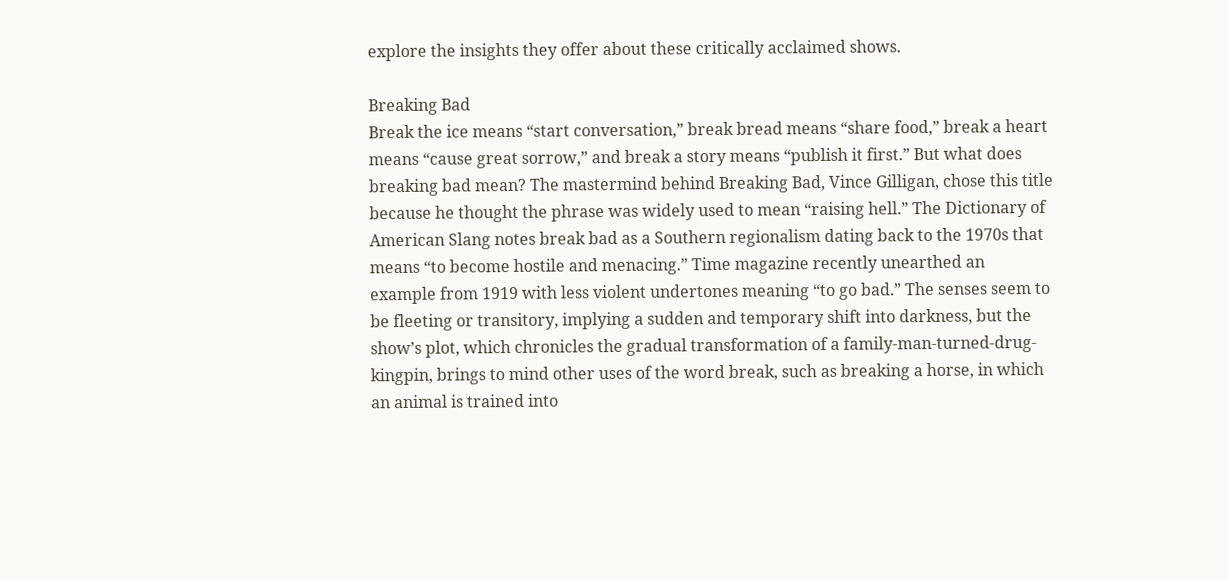explore the insights they offer about these critically acclaimed shows.

Breaking Bad
Break the ice means “start conversation,” break bread means “share food,” break a heart means “cause great sorrow,” and break a story means “publish it first.” But what does breaking bad mean? The mastermind behind Breaking Bad, Vince Gilligan, chose this title because he thought the phrase was widely used to mean “raising hell.” The Dictionary of American Slang notes break bad as a Southern regionalism dating back to the 1970s that means “to become hostile and menacing.” Time magazine recently unearthed an example from 1919 with less violent undertones meaning “to go bad.” The senses seem to be fleeting or transitory, implying a sudden and temporary shift into darkness, but the show’s plot, which chronicles the gradual transformation of a family-man-turned-drug-kingpin, brings to mind other uses of the word break, such as breaking a horse, in which an animal is trained into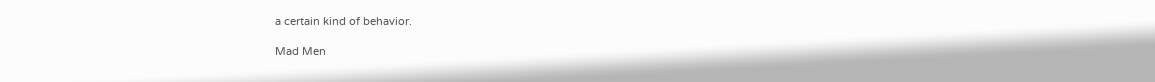a certain kind of behavior.

Mad Men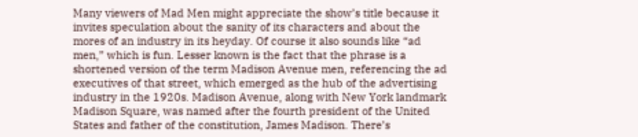Many viewers of Mad Men might appreciate the show’s title because it invites speculation about the sanity of its characters and about the mores of an industry in its heyday. Of course it also sounds like “ad men,” which is fun. Lesser known is the fact that the phrase is a shortened version of the term Madison Avenue men, referencing the ad executives of that street, which emerged as the hub of the advertising industry in the 1920s. Madison Avenue, along with New York landmark Madison Square, was named after the fourth president of the United States and father of the constitution, James Madison. There’s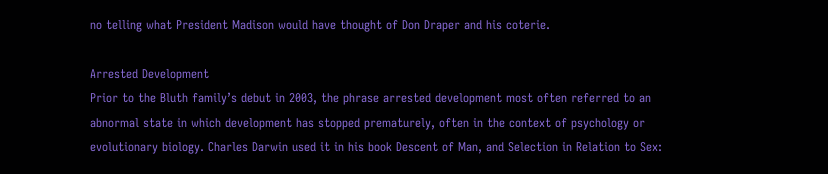no telling what President Madison would have thought of Don Draper and his coterie.

Arrested Development
Prior to the Bluth family’s debut in 2003, the phrase arrested development most often referred to an abnormal state in which development has stopped prematurely, often in the context of psychology or evolutionary biology. Charles Darwin used it in his book Descent of Man, and Selection in Relation to Sex: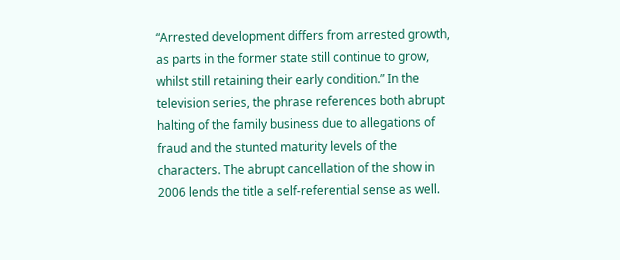“Arrested development differs from arrested growth, as parts in the former state still continue to grow, whilst still retaining their early condition.” In the television series, the phrase references both abrupt halting of the family business due to allegations of fraud and the stunted maturity levels of the characters. The abrupt cancellation of the show in 2006 lends the title a self-referential sense as well.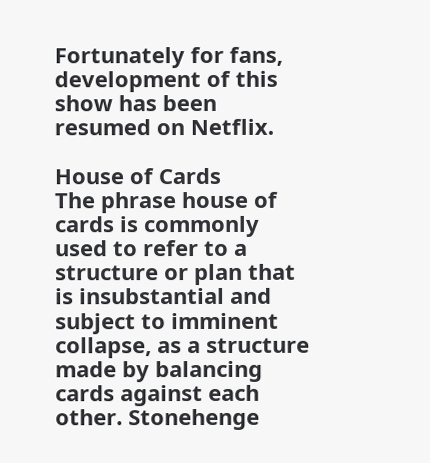Fortunately for fans, development of this show has been resumed on Netflix.

House of Cards
The phrase house of cards is commonly used to refer to a structure or plan that is insubstantial and subject to imminent collapse, as a structure made by balancing cards against each other. Stonehenge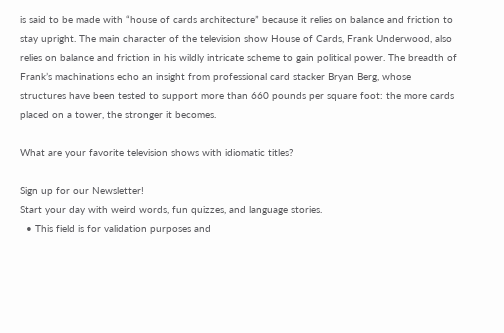is said to be made with “house of cards architecture” because it relies on balance and friction to stay upright. The main character of the television show House of Cards, Frank Underwood, also relies on balance and friction in his wildly intricate scheme to gain political power. The breadth of Frank’s machinations echo an insight from professional card stacker Bryan Berg, whose structures have been tested to support more than 660 pounds per square foot: the more cards placed on a tower, the stronger it becomes.

What are your favorite television shows with idiomatic titles?

Sign up for our Newsletter!
Start your day with weird words, fun quizzes, and language stories.
  • This field is for validation purposes and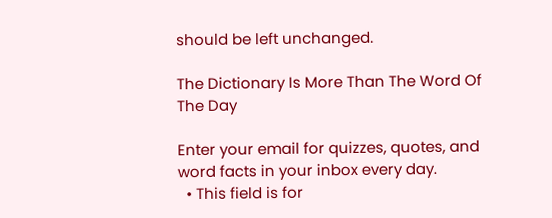should be left unchanged.

The Dictionary Is More Than The Word Of The Day

Enter your email for quizzes, quotes, and word facts in your inbox every day.
  • This field is for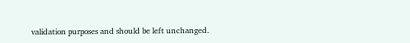validation purposes and should be left unchanged.